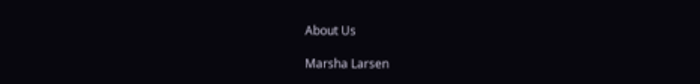About Us

Marsha Larsen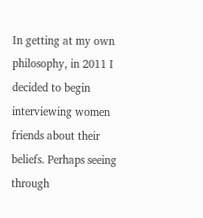In getting at my own philosophy, in 2011 I decided to begin interviewing women friends about their beliefs. Perhaps seeing through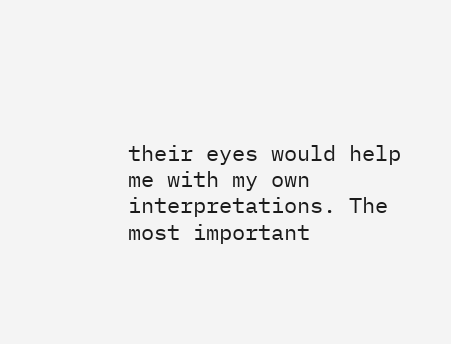their eyes would help me with my own interpretations. The most important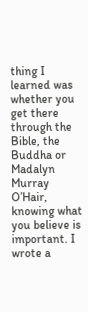thing I learned was whether you get there through the Bible, the Buddha or Madalyn Murray O’Hair, knowing what you believe is important. I wrote a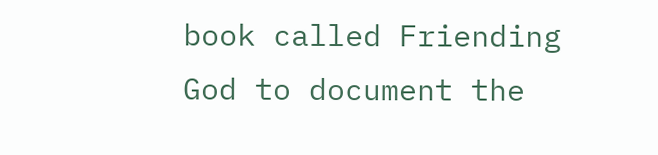book called Friending God to document the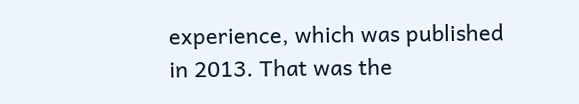experience, which was published in 2013. That was the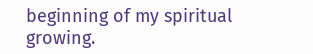beginning of my spiritual growing.